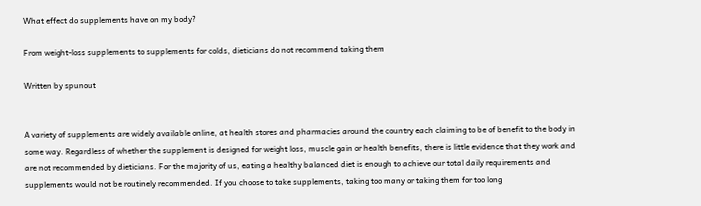What effect do supplements have on my body?

From weight-loss supplements to supplements for colds, dieticians do not recommend taking them

Written by spunout


A variety of supplements are widely available online, at health stores and pharmacies around the country each claiming to be of benefit to the body in some way. Regardless of whether the supplement is designed for weight loss, muscle gain or health benefits, there is little evidence that they work and are not recommended by dieticians. For the majority of us, eating a healthy balanced diet is enough to achieve our total daily requirements and supplements would not be routinely recommended. If you choose to take supplements, taking too many or taking them for too long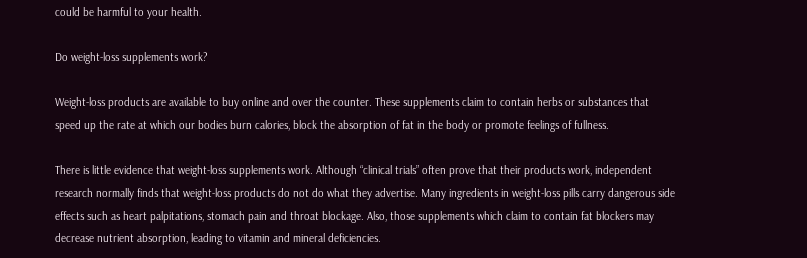could be harmful to your health.

Do weight-loss supplements work?

Weight-loss products are available to buy online and over the counter. These supplements claim to contain herbs or substances that speed up the rate at which our bodies burn calories, block the absorption of fat in the body or promote feelings of fullness.

There is little evidence that weight-loss supplements work. Although “clinical trials” often prove that their products work, independent research normally finds that weight-loss products do not do what they advertise. Many ingredients in weight-loss pills carry dangerous side effects such as heart palpitations, stomach pain and throat blockage. Also, those supplements which claim to contain fat blockers may decrease nutrient absorption, leading to vitamin and mineral deficiencies.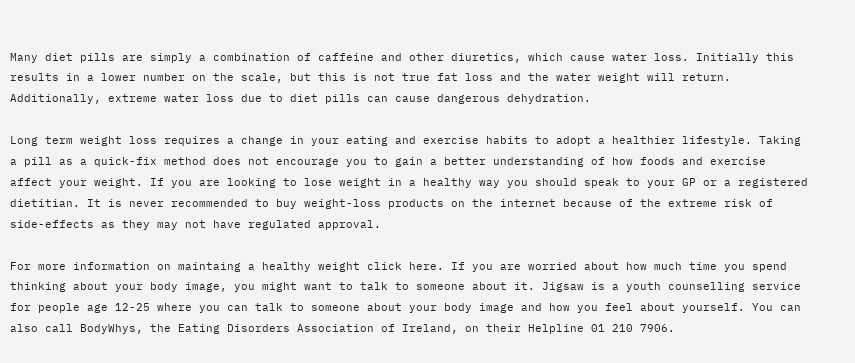Many diet pills are simply a combination of caffeine and other diuretics, which cause water loss. Initially this results in a lower number on the scale, but this is not true fat loss and the water weight will return. Additionally, extreme water loss due to diet pills can cause dangerous dehydration.

Long term weight loss requires a change in your eating and exercise habits to adopt a healthier lifestyle. Taking a pill as a quick-fix method does not encourage you to gain a better understanding of how foods and exercise affect your weight. If you are looking to lose weight in a healthy way you should speak to your GP or a registered dietitian. It is never recommended to buy weight-loss products on the internet because of the extreme risk of side-effects as they may not have regulated approval.

For more information on maintaing a healthy weight click here. If you are worried about how much time you spend thinking about your body image, you might want to talk to someone about it. Jigsaw is a youth counselling service for people age 12-25 where you can talk to someone about your body image and how you feel about yourself. You can also call BodyWhys, the Eating Disorders Association of Ireland, on their Helpline 01 210 7906.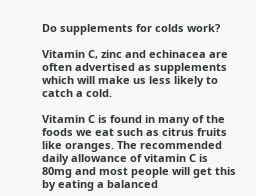Do supplements for colds work?

Vitamin C, zinc and echinacea are often advertised as supplements which will make us less likely to catch a cold.

Vitamin C is found in many of the foods we eat such as citrus fruits like oranges. The recommended daily allowance of vitamin C is 80mg and most people will get this by eating a balanced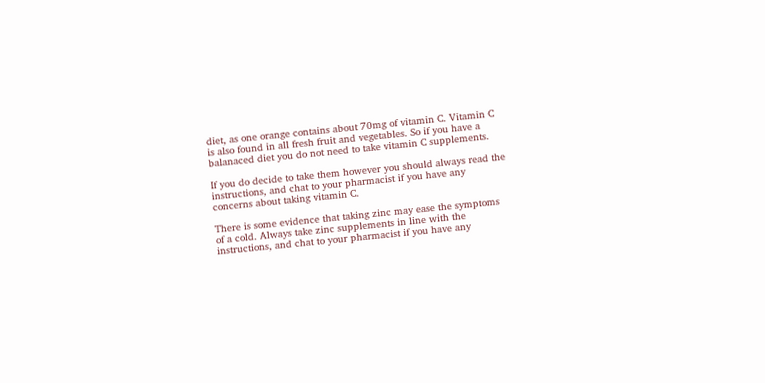diet, as one orange contains about 70mg of vitamin C. Vitamin C is also found in all fresh fruit and vegetables. So if you have a balanaced diet you do not need to take vitamin C supplements.

If you do decide to take them however you should always read the instructions, and chat to your pharmacist if you have any concerns about taking vitamin C.

There is some evidence that taking zinc may ease the symptoms of a cold. Always take zinc supplements in line with the instructions, and chat to your pharmacist if you have any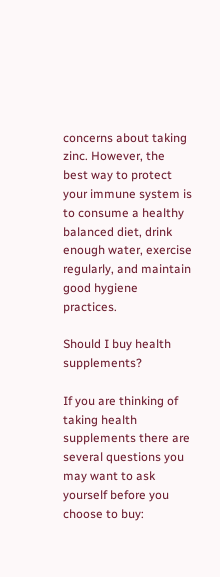concerns about taking zinc. However, the best way to protect your immune system is to consume a healthy balanced diet, drink enough water, exercise regularly, and maintain good hygiene practices.

Should I buy health supplements?

If you are thinking of taking health supplements there are several questions you may want to ask yourself before you choose to buy: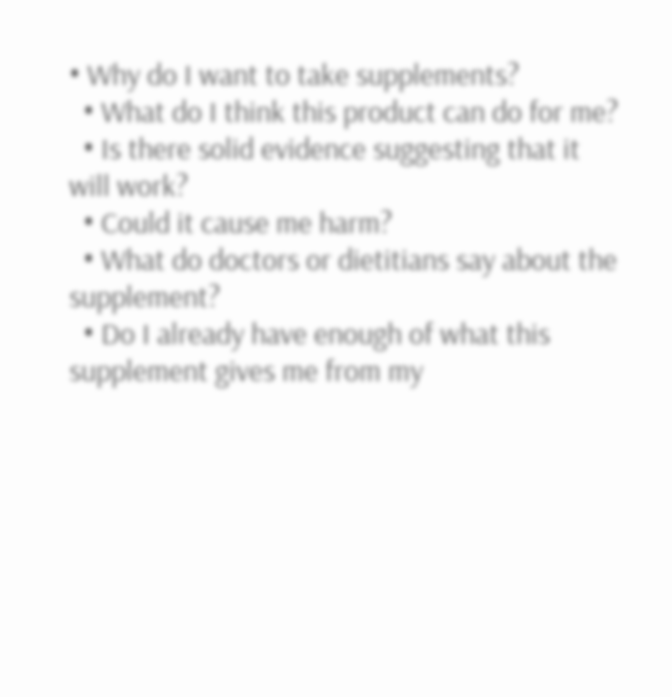• Why do I want to take supplements?
  • What do I think this product can do for me?
  • Is there solid evidence suggesting that it will work?
  • Could it cause me harm?
  • What do doctors or dietitians say about the supplement?
  • Do I already have enough of what this supplement gives me from my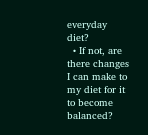everyday diet?
  • If not, are there changes I can make to my diet for it to become balanced?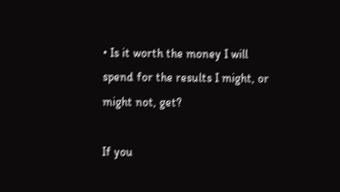• Is it worth the money I will spend for the results I might, or might not, get?

If you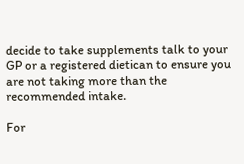decide to take supplements talk to your GP or a registered dietican to ensure you are not taking more than the recommended intake.

For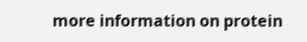more information on protein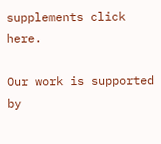supplements click here.

Our work is supported by